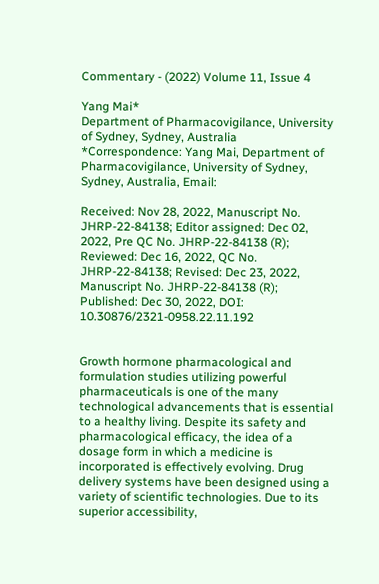Commentary - (2022) Volume 11, Issue 4

Yang Mai*
Department of Pharmacovigilance, University of Sydney, Sydney, Australia
*Correspondence: Yang Mai, Department of Pharmacovigilance, University of Sydney, Sydney, Australia, Email:

Received: Nov 28, 2022, Manuscript No. JHRP-22-84138; Editor assigned: Dec 02, 2022, Pre QC No. JHRP-22-84138 (R); Reviewed: Dec 16, 2022, QC No. JHRP-22-84138; Revised: Dec 23, 2022, Manuscript No. JHRP-22-84138 (R); Published: Dec 30, 2022, DOI: 10.30876/2321-0958.22.11.192


Growth hormone pharmacological and formulation studies utilizing powerful pharmaceuticals is one of the many technological advancements that is essential to a healthy living. Despite its safety and pharmacological efficacy, the idea of a dosage form in which a medicine is incorporated is effectively evolving. Drug delivery systems have been designed using a variety of scientific technologies. Due to its superior accessibility,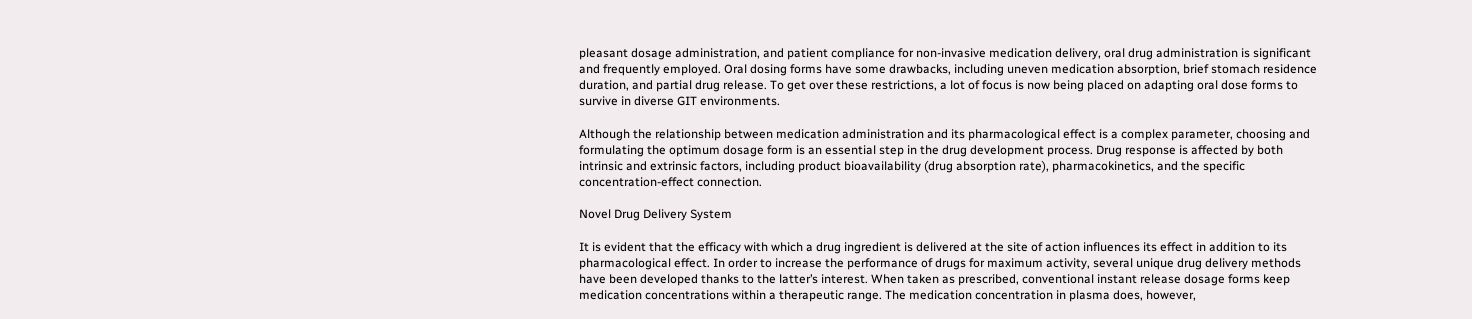pleasant dosage administration, and patient compliance for non-invasive medication delivery, oral drug administration is significant and frequently employed. Oral dosing forms have some drawbacks, including uneven medication absorption, brief stomach residence duration, and partial drug release. To get over these restrictions, a lot of focus is now being placed on adapting oral dose forms to survive in diverse GIT environments.

Although the relationship between medication administration and its pharmacological effect is a complex parameter, choosing and formulating the optimum dosage form is an essential step in the drug development process. Drug response is affected by both intrinsic and extrinsic factors, including product bioavailability (drug absorption rate), pharmacokinetics, and the specific concentration-effect connection.

Novel Drug Delivery System

It is evident that the efficacy with which a drug ingredient is delivered at the site of action influences its effect in addition to its pharmacological effect. In order to increase the performance of drugs for maximum activity, several unique drug delivery methods have been developed thanks to the latter’s interest. When taken as prescribed, conventional instant release dosage forms keep medication concentrations within a therapeutic range. The medication concentration in plasma does, however,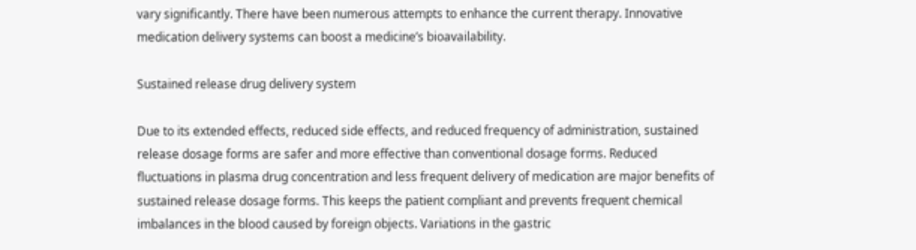vary significantly. There have been numerous attempts to enhance the current therapy. Innovative medication delivery systems can boost a medicine’s bioavailability.

Sustained release drug delivery system

Due to its extended effects, reduced side effects, and reduced frequency of administration, sustained release dosage forms are safer and more effective than conventional dosage forms. Reduced fluctuations in plasma drug concentration and less frequent delivery of medication are major benefits of sustained release dosage forms. This keeps the patient compliant and prevents frequent chemical imbalances in the blood caused by foreign objects. Variations in the gastric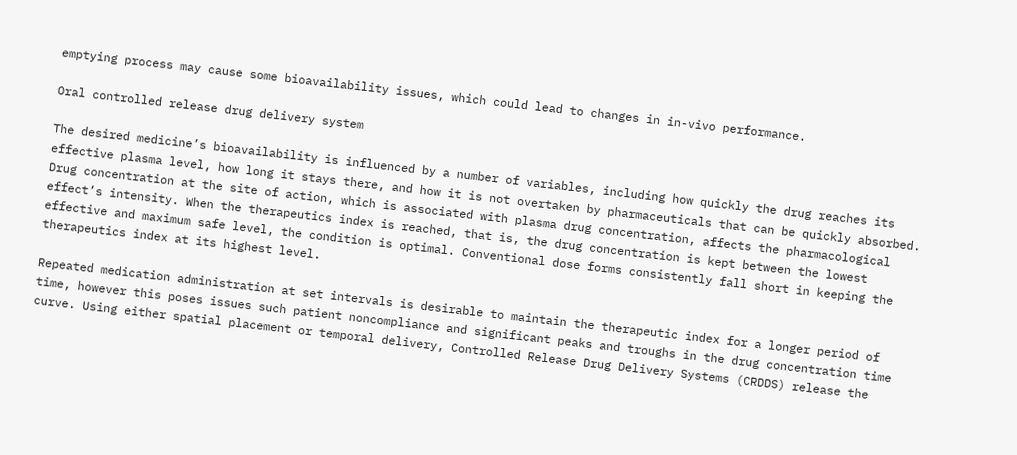emptying process may cause some bioavailability issues, which could lead to changes in in-vivo performance.

Oral controlled release drug delivery system

The desired medicine’s bioavailability is influenced by a number of variables, including how quickly the drug reaches its effective plasma level, how long it stays there, and how it is not overtaken by pharmaceuticals that can be quickly absorbed. Drug concentration at the site of action, which is associated with plasma drug concentration, affects the pharmacological effect’s intensity. When the therapeutics index is reached, that is, the drug concentration is kept between the lowest effective and maximum safe level, the condition is optimal. Conventional dose forms consistently fall short in keeping the therapeutics index at its highest level.

Repeated medication administration at set intervals is desirable to maintain the therapeutic index for a longer period of time, however this poses issues such patient noncompliance and significant peaks and troughs in the drug concentration time curve. Using either spatial placement or temporal delivery, Controlled Release Drug Delivery Systems (CRDDS) release the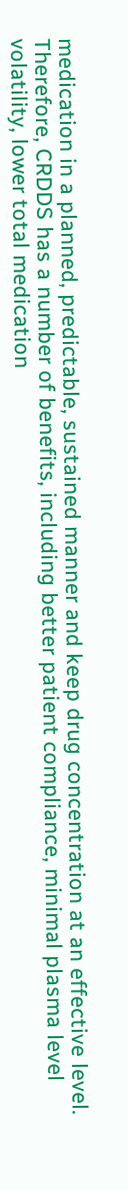medication in a planned, predictable, sustained manner and keep drug concentration at an effective level. Therefore, CRDDS has a number of benefits, including better patient compliance, minimal plasma level volatility, lower total medication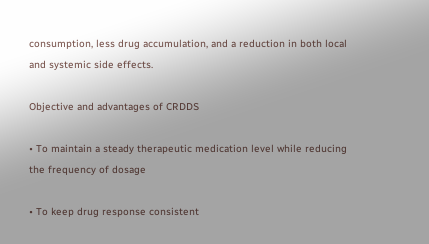consumption, less drug accumulation, and a reduction in both local and systemic side effects.

Objective and advantages of CRDDS

• To maintain a steady therapeutic medication level while reducing the frequency of dosage

• To keep drug response consistent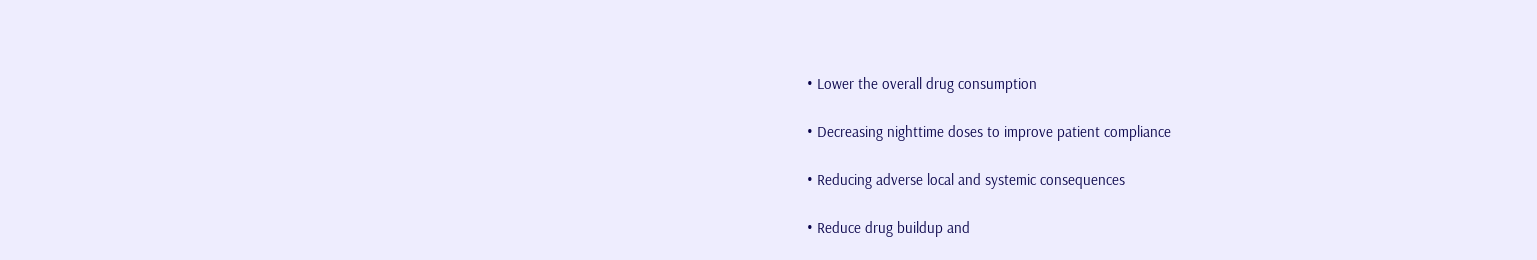• Lower the overall drug consumption

• Decreasing nighttime doses to improve patient compliance

• Reducing adverse local and systemic consequences

• Reduce drug buildup and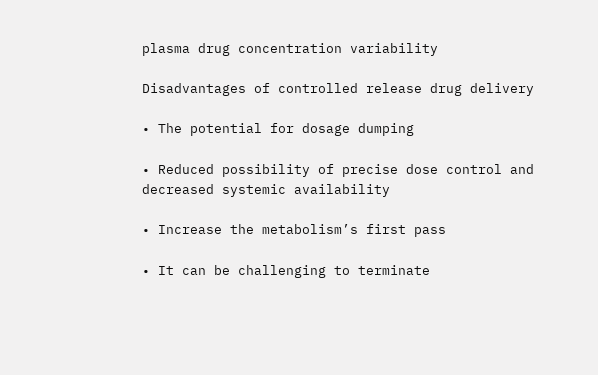plasma drug concentration variability

Disadvantages of controlled release drug delivery

• The potential for dosage dumping

• Reduced possibility of precise dose control and decreased systemic availability

• Increase the metabolism’s first pass

• It can be challenging to terminate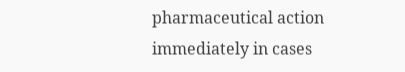pharmaceutical action immediately in cases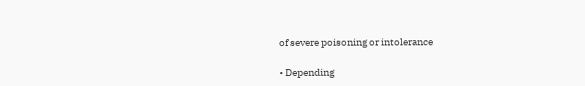of severe poisoning or intolerance

• Depending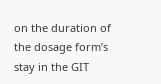on the duration of the dosage form’s stay in the GIT